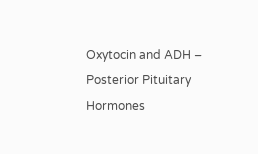Oxytocin and ADH – Posterior Pituitary Hormones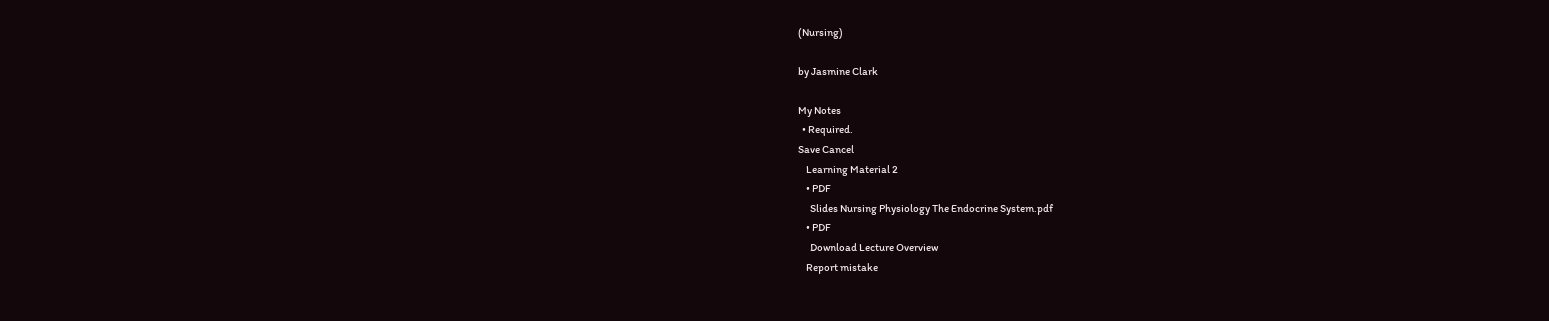(Nursing)

by Jasmine Clark

My Notes
  • Required.
Save Cancel
    Learning Material 2
    • PDF
      Slides Nursing Physiology The Endocrine System.pdf
    • PDF
      Download Lecture Overview
    Report mistake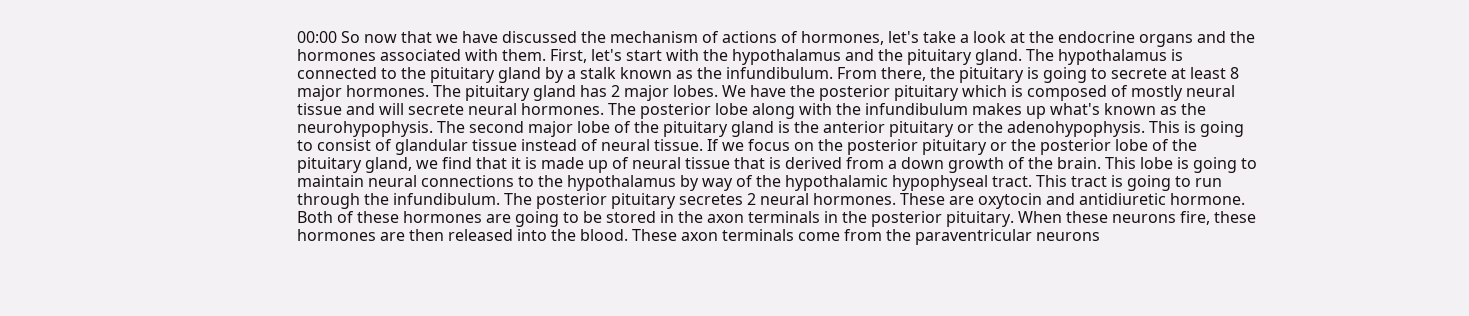00:00 So now that we have discussed the mechanism of actions of hormones, let's take a look at the endocrine organs and the hormones associated with them. First, let's start with the hypothalamus and the pituitary gland. The hypothalamus is connected to the pituitary gland by a stalk known as the infundibulum. From there, the pituitary is going to secrete at least 8 major hormones. The pituitary gland has 2 major lobes. We have the posterior pituitary which is composed of mostly neural tissue and will secrete neural hormones. The posterior lobe along with the infundibulum makes up what's known as the neurohypophysis. The second major lobe of the pituitary gland is the anterior pituitary or the adenohypophysis. This is going to consist of glandular tissue instead of neural tissue. If we focus on the posterior pituitary or the posterior lobe of the pituitary gland, we find that it is made up of neural tissue that is derived from a down growth of the brain. This lobe is going to maintain neural connections to the hypothalamus by way of the hypothalamic hypophyseal tract. This tract is going to run through the infundibulum. The posterior pituitary secretes 2 neural hormones. These are oxytocin and antidiuretic hormone. Both of these hormones are going to be stored in the axon terminals in the posterior pituitary. When these neurons fire, these hormones are then released into the blood. These axon terminals come from the paraventricular neurons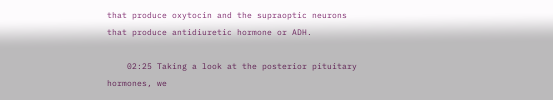that produce oxytocin and the supraoptic neurons that produce antidiuretic hormone or ADH.

    02:25 Taking a look at the posterior pituitary hormones, we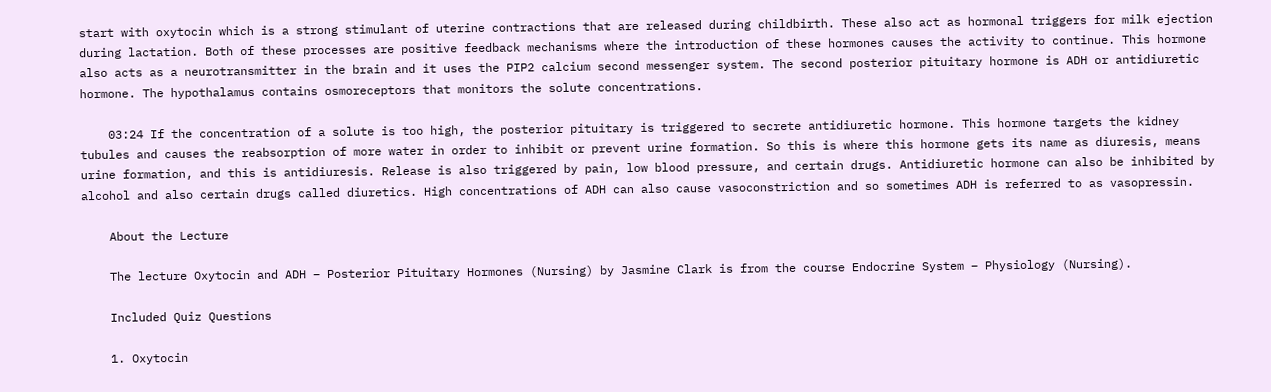start with oxytocin which is a strong stimulant of uterine contractions that are released during childbirth. These also act as hormonal triggers for milk ejection during lactation. Both of these processes are positive feedback mechanisms where the introduction of these hormones causes the activity to continue. This hormone also acts as a neurotransmitter in the brain and it uses the PIP2 calcium second messenger system. The second posterior pituitary hormone is ADH or antidiuretic hormone. The hypothalamus contains osmoreceptors that monitors the solute concentrations.

    03:24 If the concentration of a solute is too high, the posterior pituitary is triggered to secrete antidiuretic hormone. This hormone targets the kidney tubules and causes the reabsorption of more water in order to inhibit or prevent urine formation. So this is where this hormone gets its name as diuresis, means urine formation, and this is antidiuresis. Release is also triggered by pain, low blood pressure, and certain drugs. Antidiuretic hormone can also be inhibited by alcohol and also certain drugs called diuretics. High concentrations of ADH can also cause vasoconstriction and so sometimes ADH is referred to as vasopressin.

    About the Lecture

    The lecture Oxytocin and ADH – Posterior Pituitary Hormones (Nursing) by Jasmine Clark is from the course Endocrine System – Physiology (Nursing).

    Included Quiz Questions

    1. Oxytocin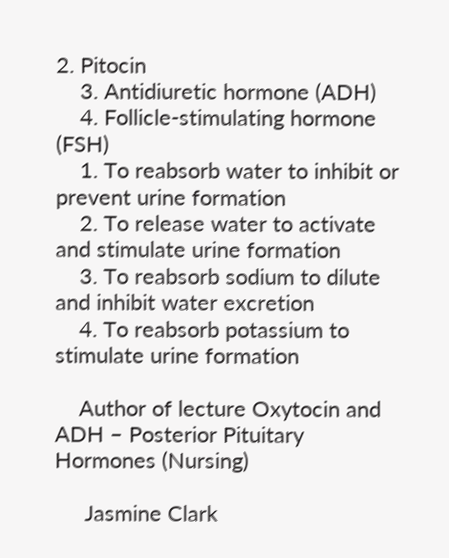2. Pitocin
    3. Antidiuretic hormone (ADH)
    4. Follicle-stimulating hormone (FSH)
    1. To reabsorb water to inhibit or prevent urine formation
    2. To release water to activate and stimulate urine formation
    3. To reabsorb sodium to dilute and inhibit water excretion
    4. To reabsorb potassium to stimulate urine formation

    Author of lecture Oxytocin and ADH – Posterior Pituitary Hormones (Nursing)

     Jasmine Clark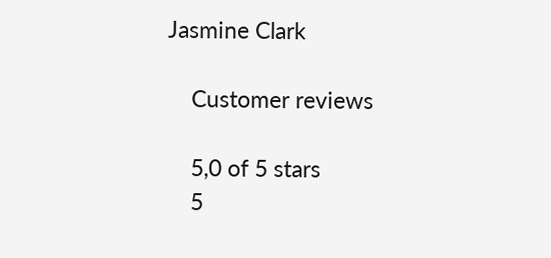Jasmine Clark

    Customer reviews

    5,0 of 5 stars
    5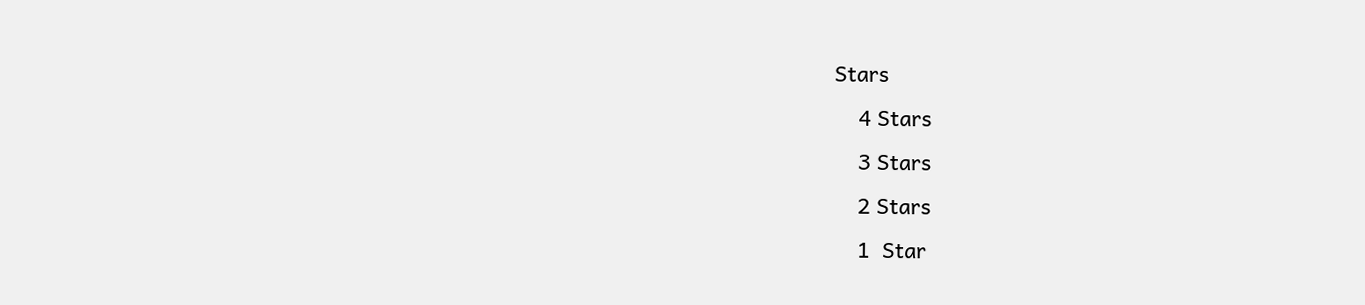Stars
    4 Stars
    3 Stars
    2 Stars
    1  Star